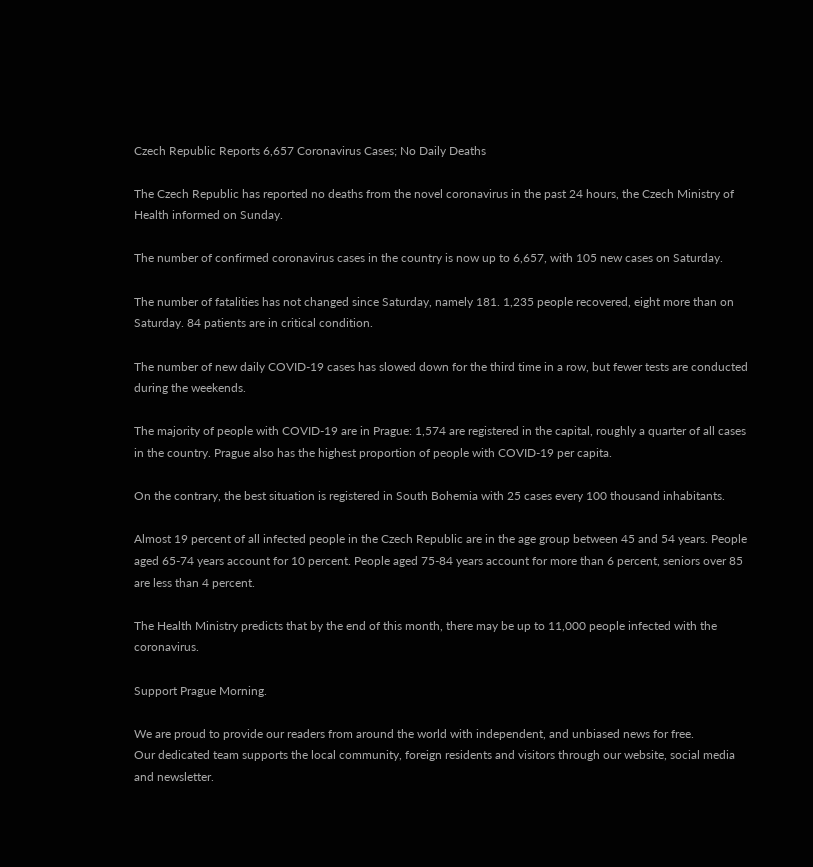Czech Republic Reports 6,657 Coronavirus Cases; No Daily Deaths

The Czech Republic has reported no deaths from the novel coronavirus in the past 24 hours, the Czech Ministry of Health informed on Sunday.

The number of confirmed coronavirus cases in the country is now up to 6,657, with 105 new cases on Saturday.

The number of fatalities has not changed since Saturday, namely 181. 1,235 people recovered, eight more than on Saturday. 84 patients are in critical condition.

The number of new daily COVID-19 cases has slowed down for the third time in a row, but fewer tests are conducted during the weekends.

The majority of people with COVID-19 are in Prague: 1,574 are registered in the capital, roughly a quarter of all cases in the country. Prague also has the highest proportion of people with COVID-19 per capita.

On the contrary, the best situation is registered in South Bohemia with 25 cases every 100 thousand inhabitants.

Almost 19 percent of all infected people in the Czech Republic are in the age group between 45 and 54 years. People aged 65-74 years account for 10 percent. People aged 75-84 years account for more than 6 percent, seniors over 85 are less than 4 percent.

The Health Ministry predicts that by the end of this month, there may be up to 11,000 people infected with the coronavirus.

Support Prague Morning.

We are proud to provide our readers from around the world with independent, and unbiased news for free.
Our dedicated team supports the local community, foreign residents and visitors through our website, social media and newsletter.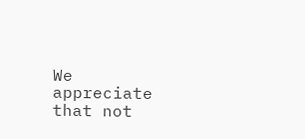We appreciate that not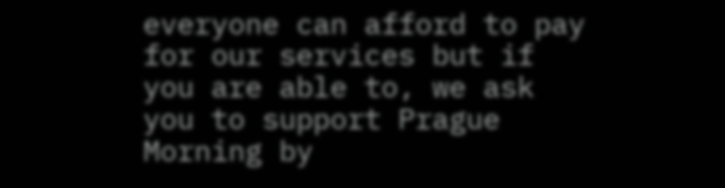everyone can afford to pay for our services but if you are able to, we ask you to support Prague Morning by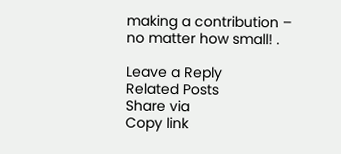making a contribution – no matter how small! .

Leave a Reply
Related Posts
Share via
Copy link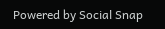Powered by Social Snap